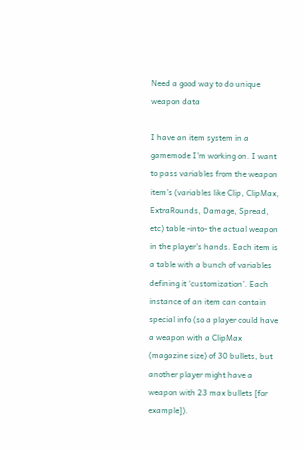Need a good way to do unique weapon data

I have an item system in a gamemode I’m working on. I want to pass variables from the weapon item’s (variables like Clip, ClipMax, ExtraRounds, Damage, Spread, etc) table -into- the actual weapon in the player’s hands. Each item is a table with a bunch of variables defining it ‘customization’. Each instance of an item can contain special info (so a player could have a weapon with a ClipMax (magazine size) of 30 bullets, but another player might have a weapon with 23 max bullets [for example]).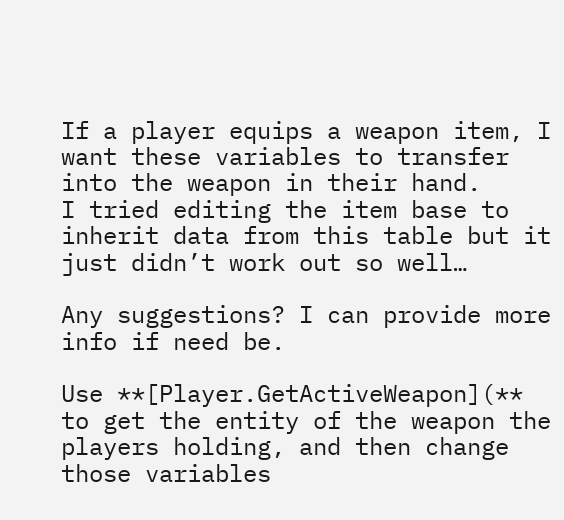If a player equips a weapon item, I want these variables to transfer into the weapon in their hand.
I tried editing the item base to inherit data from this table but it just didn’t work out so well…

Any suggestions? I can provide more info if need be.

Use **[Player.GetActiveWeapon](** to get the entity of the weapon the players holding, and then change those variables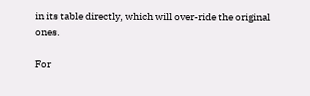in its table directly, which will over-ride the original ones.

For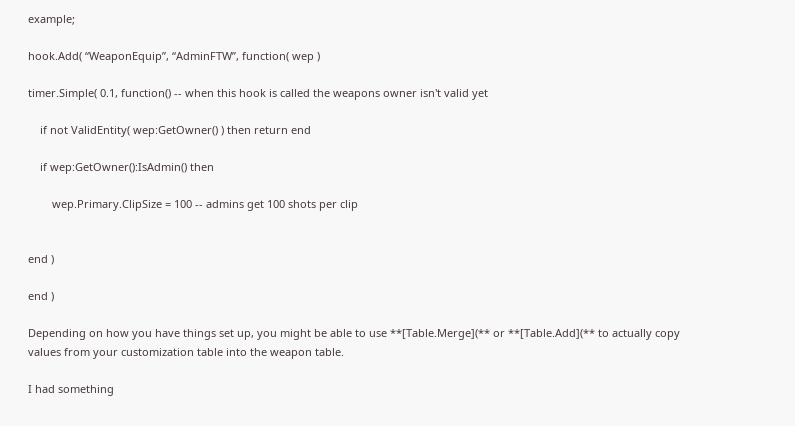example;

hook.Add( “WeaponEquip”, “AdminFTW”, function( wep )

timer.Simple( 0.1, function() -- when this hook is called the weapons owner isn't valid yet

    if not ValidEntity( wep:GetOwner() ) then return end

    if wep:GetOwner():IsAdmin() then

        wep.Primary.ClipSize = 100 -- admins get 100 shots per clip


end )

end )

Depending on how you have things set up, you might be able to use **[Table.Merge](** or **[Table.Add](** to actually copy values from your customization table into the weapon table.

I had something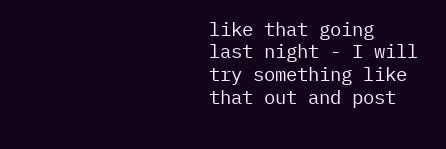like that going last night - I will try something like that out and post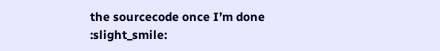the sourcecode once I’m done :slight_smile: